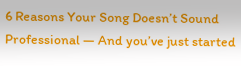6 Reasons Your Song Doesn’t Sound Professional — And you’ve just started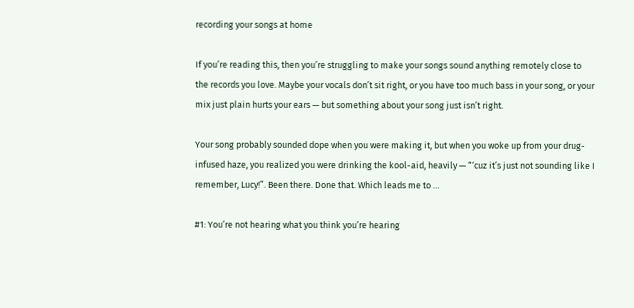recording your songs at home

If you’re reading this, then you’re struggling to make your songs sound anything remotely close to the records you love. Maybe your vocals don’t sit right, or you have too much bass in your song, or your mix just plain hurts your ears — but something about your song just isn’t right.

Your song probably sounded dope when you were making it, but when you woke up from your drug-infused haze, you realized you were drinking the kool-aid, heavily — “‘cuz it’s just not sounding like I remember, Lucy!”. Been there. Done that. Which leads me to …

#1: You’re not hearing what you think you’re hearing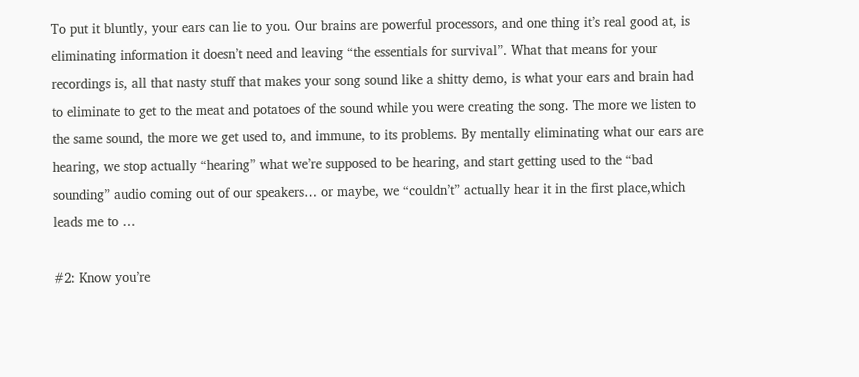To put it bluntly, your ears can lie to you. Our brains are powerful processors, and one thing it’s real good at, is eliminating information it doesn’t need and leaving “the essentials for survival”. What that means for your recordings is, all that nasty stuff that makes your song sound like a shitty demo, is what your ears and brain had to eliminate to get to the meat and potatoes of the sound while you were creating the song. The more we listen to the same sound, the more we get used to, and immune, to its problems. By mentally eliminating what our ears are hearing, we stop actually “hearing” what we’re supposed to be hearing, and start getting used to the “bad sounding” audio coming out of our speakers… or maybe, we “couldn’t” actually hear it in the first place,which leads me to …

#2: Know you’re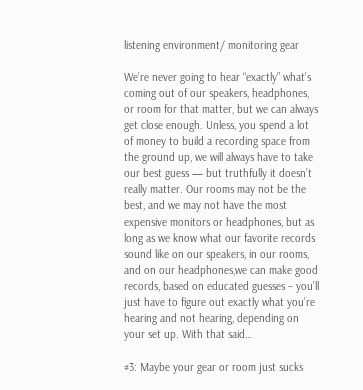listening environment/ monitoring gear

We’re never going to hear “exactly” what’s coming out of our speakers, headphones, or room for that matter, but we can always get close enough. Unless, you spend a lot of money to build a recording space from the ground up, we will always have to take our best guess — but truthfully it doesn’t really matter. Our rooms may not be the best, and we may not have the most expensive monitors or headphones, but as long as we know what our favorite records sound like on our speakers, in our rooms, and on our headphones,we can make good records, based on educated guesses – you’ll just have to figure out exactly what you’re hearing and not hearing, depending on your set up. With that said…

#3: Maybe your gear or room just sucks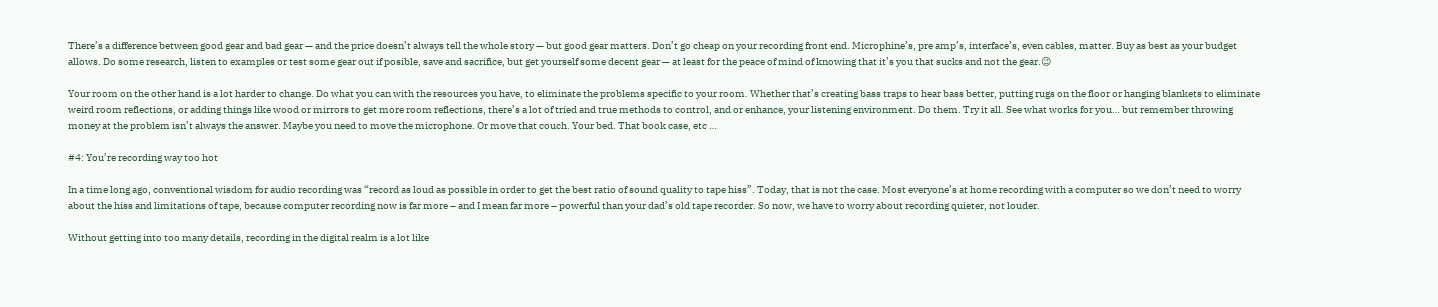There’s a difference between good gear and bad gear — and the price doesn’t always tell the whole story — but good gear matters. Don’t go cheap on your recording front end. Microphine’s, pre amp’s, interface’s, even cables, matter. Buy as best as your budget allows. Do some research, listen to examples or test some gear out if posible, save and sacrifice, but get yourself some decent gear — at least for the peace of mind of knowing that it’s you that sucks and not the gear.😉

Your room on the other hand is a lot harder to change. Do what you can with the resources you have, to eliminate the problems specific to your room. Whether that’s creating bass traps to hear bass better, putting rugs on the floor or hanging blankets to eliminate weird room reflections, or adding things like wood or mirrors to get more room reflections, there’s a lot of tried and true methods to control, and or enhance, your listening environment. Do them. Try it all. See what works for you… but remember throwing money at the problem isn’t always the answer. Maybe you need to move the microphone. Or move that couch. Your bed. That book case, etc …

#4: You’re recording way too hot

In a time long ago, conventional wisdom for audio recording was “record as loud as possible in order to get the best ratio of sound quality to tape hiss”. Today, that is not the case. Most everyone’s at home recording with a computer so we don’t need to worry about the hiss and limitations of tape, because computer recording now is far more – and I mean far more – powerful than your dad’s old tape recorder. So now, we have to worry about recording quieter, not louder.

Without getting into too many details, recording in the digital realm is a lot like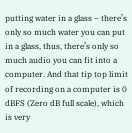putting water in a glass – there’s only so much water you can put in a glass, thus, there’s only so much audio you can fit into a computer. And that tip top limit of recording on a computer is 0 dBFS (Zero dB full scale), which is very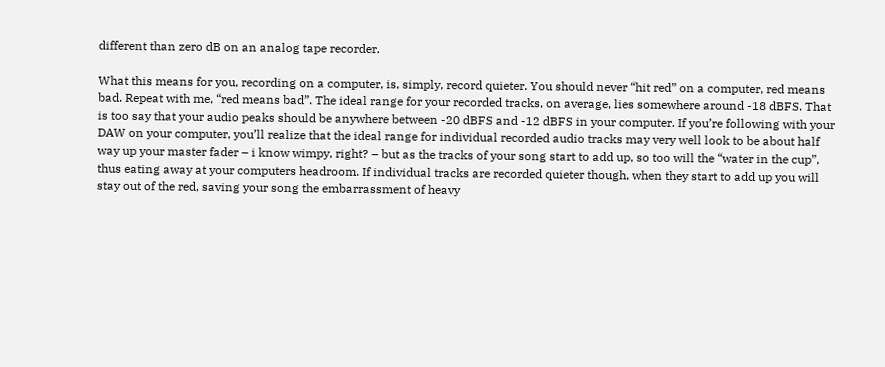different than zero dB on an analog tape recorder.

What this means for you, recording on a computer, is, simply, record quieter. You should never “hit red” on a computer, red means bad. Repeat with me, “red means bad”. The ideal range for your recorded tracks, on average, lies somewhere around -18 dBFS. That is too say that your audio peaks should be anywhere between -20 dBFS and -12 dBFS in your computer. If you’re following with your DAW on your computer, you’ll realize that the ideal range for individual recorded audio tracks may very well look to be about half way up your master fader – i know wimpy, right? – but as the tracks of your song start to add up, so too will the “water in the cup”, thus eating away at your computers headroom. If individual tracks are recorded quieter though, when they start to add up you will stay out of the red, saving your song the embarrassment of heavy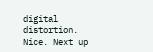digital distortion. Nice. Next up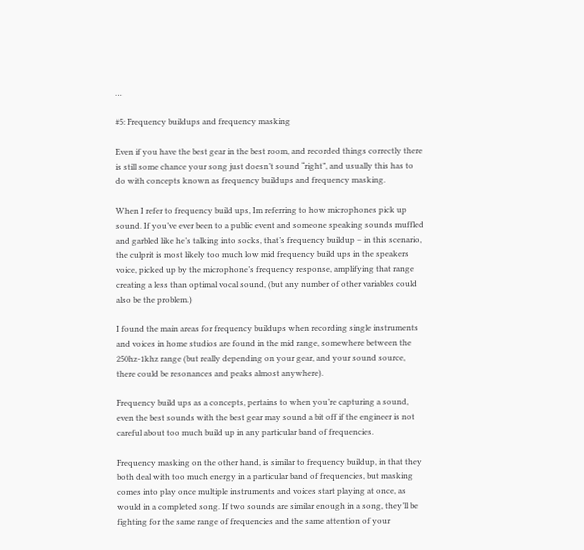…

#5: Frequency buildups and frequency masking

Even if you have the best gear in the best room, and recorded things correctly there is still some chance your song just doesn’t sound “right”, and usually this has to do with concepts known as frequency buildups and frequency masking.

When I refer to frequency build ups, Im referring to how microphones pick up sound. If you’ve ever been to a public event and someone speaking sounds muffled and garbled like he’s talking into socks, that’s frequency buildup – in this scenario, the culprit is most likely too much low mid frequency build ups in the speakers voice, picked up by the microphone’s frequency response, amplifying that range creating a less than optimal vocal sound, (but any number of other variables could also be the problem.)

I found the main areas for frequency buildups when recording single instruments and voices in home studios are found in the mid range, somewhere between the 250hz-1khz range (but really depending on your gear, and your sound source, there could be resonances and peaks almost anywhere).

Frequency build ups as a concepts, pertains to when you’re capturing a sound, even the best sounds with the best gear may sound a bit off if the engineer is not careful about too much build up in any particular band of frequencies.

Frequency masking on the other hand, is similar to frequency buildup, in that they both deal with too much energy in a particular band of frequencies, but masking comes into play once multiple instruments and voices start playing at once, as would in a completed song. If two sounds are similar enough in a song, they’ll be fighting for the same range of frequencies and the same attention of your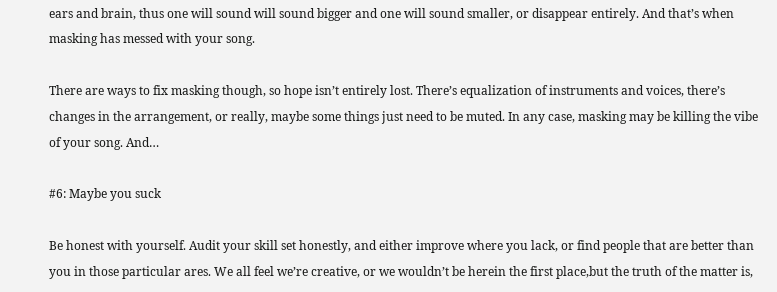ears and brain, thus one will sound will sound bigger and one will sound smaller, or disappear entirely. And that’s when masking has messed with your song.

There are ways to fix masking though, so hope isn’t entirely lost. There’s equalization of instruments and voices, there’s changes in the arrangement, or really, maybe some things just need to be muted. In any case, masking may be killing the vibe of your song. And…

#6: Maybe you suck

Be honest with yourself. Audit your skill set honestly, and either improve where you lack, or find people that are better than you in those particular ares. We all feel we’re creative, or we wouldn’t be herein the first place,but the truth of the matter is,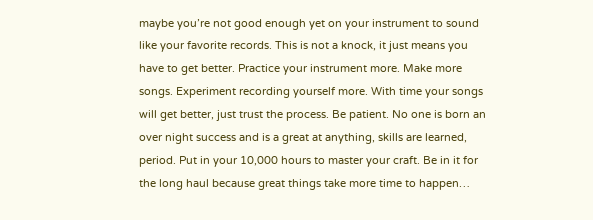maybe you’re not good enough yet on your instrument to sound like your favorite records. This is not a knock, it just means you have to get better. Practice your instrument more. Make more songs. Experiment recording yourself more. With time your songs will get better, just trust the process. Be patient. No one is born an over night success and is a great at anything, skills are learned, period. Put in your 10,000 hours to master your craft. Be in it for the long haul because great things take more time to happen…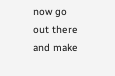now go out there and make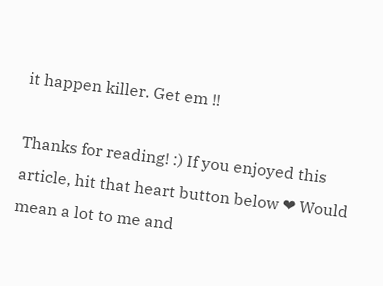it happen killer. Get em !!

Thanks for reading! :) If you enjoyed this article, hit that heart button below ❤ Would mean a lot to me and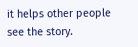it helps other people see the story.